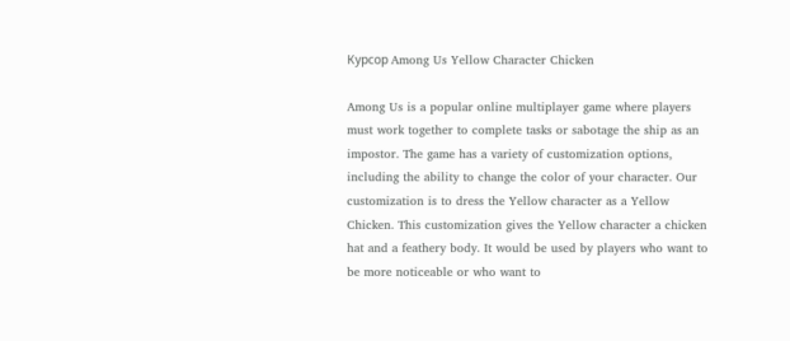Курсор Among Us Yellow Character Chicken

Among Us is a popular online multiplayer game where players must work together to complete tasks or sabotage the ship as an impostor. The game has a variety of customization options, including the ability to change the color of your character. Our customization is to dress the Yellow character as a Yellow Chicken. This customization gives the Yellow character a chicken hat and a feathery body. It would be used by players who want to be more noticeable or who want to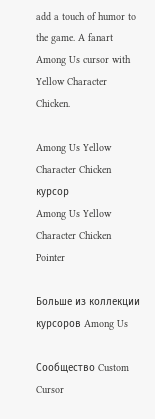add a touch of humor to the game. A fanart Among Us cursor with Yellow Character Chicken.

Among Us Yellow Character Chicken курсор
Among Us Yellow Character Chicken Pointer

Больше из коллекции курсоров Among Us

Сообщество Custom Cursor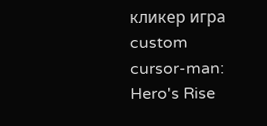кликер игра custom cursor-man: Hero's Rise